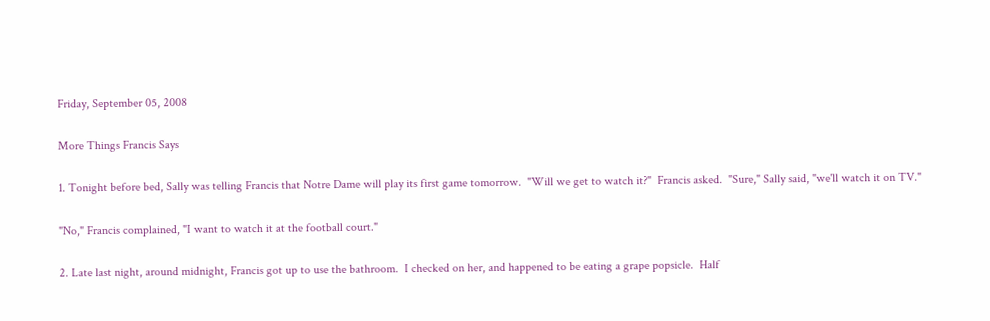Friday, September 05, 2008

More Things Francis Says

1. Tonight before bed, Sally was telling Francis that Notre Dame will play its first game tomorrow.  "Will we get to watch it?"  Francis asked.  "Sure," Sally said, "we'll watch it on TV."

"No," Francis complained, "I want to watch it at the football court."

2. Late last night, around midnight, Francis got up to use the bathroom.  I checked on her, and happened to be eating a grape popsicle.  Half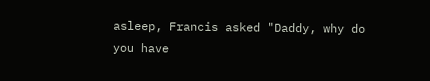asleep, Francis asked "Daddy, why do you have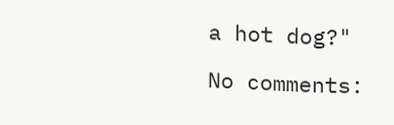a hot dog?"

No comments: